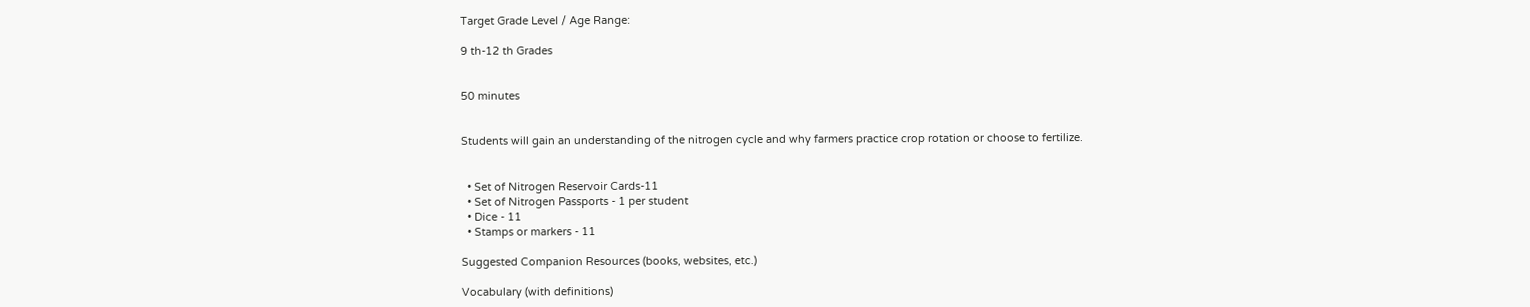Target Grade Level / Age Range:

9 th-12 th Grades


50 minutes


Students will gain an understanding of the nitrogen cycle and why farmers practice crop rotation or choose to fertilize.


  • Set of Nitrogen Reservoir Cards-11
  • Set of Nitrogen Passports - 1 per student
  • Dice - 11
  • Stamps or markers - 11

Suggested Companion Resources (books, websites, etc.)

Vocabulary (with definitions)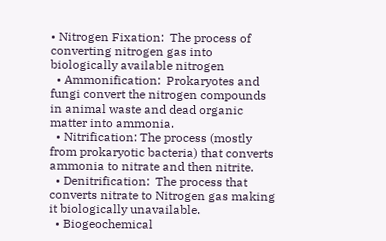• Nitrogen Fixation:  The process of converting nitrogen gas into biologically available nitrogen
  • Ammonification:  Prokaryotes and fungi convert the nitrogen compounds in animal waste and dead organic matter into ammonia.
  • Nitrification: The process (mostly from prokaryotic bacteria) that converts ammonia to nitrate and then nitrite.
  • Denitrification:  The process that converts nitrate to Nitrogen gas making it biologically unavailable.
  • Biogeochemical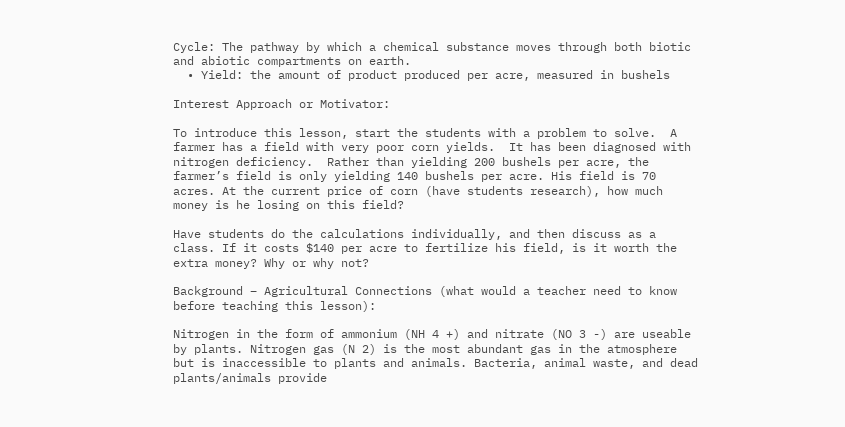Cycle: The pathway by which a chemical substance moves through both biotic and abiotic compartments on earth.
  • Yield: the amount of product produced per acre, measured in bushels

Interest Approach or Motivator:

To introduce this lesson, start the students with a problem to solve.  A farmer has a field with very poor corn yields.  It has been diagnosed with nitrogen deficiency.  Rather than yielding 200 bushels per acre, the farmer’s field is only yielding 140 bushels per acre. His field is 70 acres. At the current price of corn (have students research), how much money is he losing on this field?

Have students do the calculations individually, and then discuss as a class. If it costs $140 per acre to fertilize his field, is it worth the extra money? Why or why not?

Background – Agricultural Connections (what would a teacher need to know before teaching this lesson):

Nitrogen in the form of ammonium (NH 4 +) and nitrate (NO 3 -) are useable by plants. Nitrogen gas (N 2) is the most abundant gas in the atmosphere but is inaccessible to plants and animals. Bacteria, animal waste, and dead plants/animals provide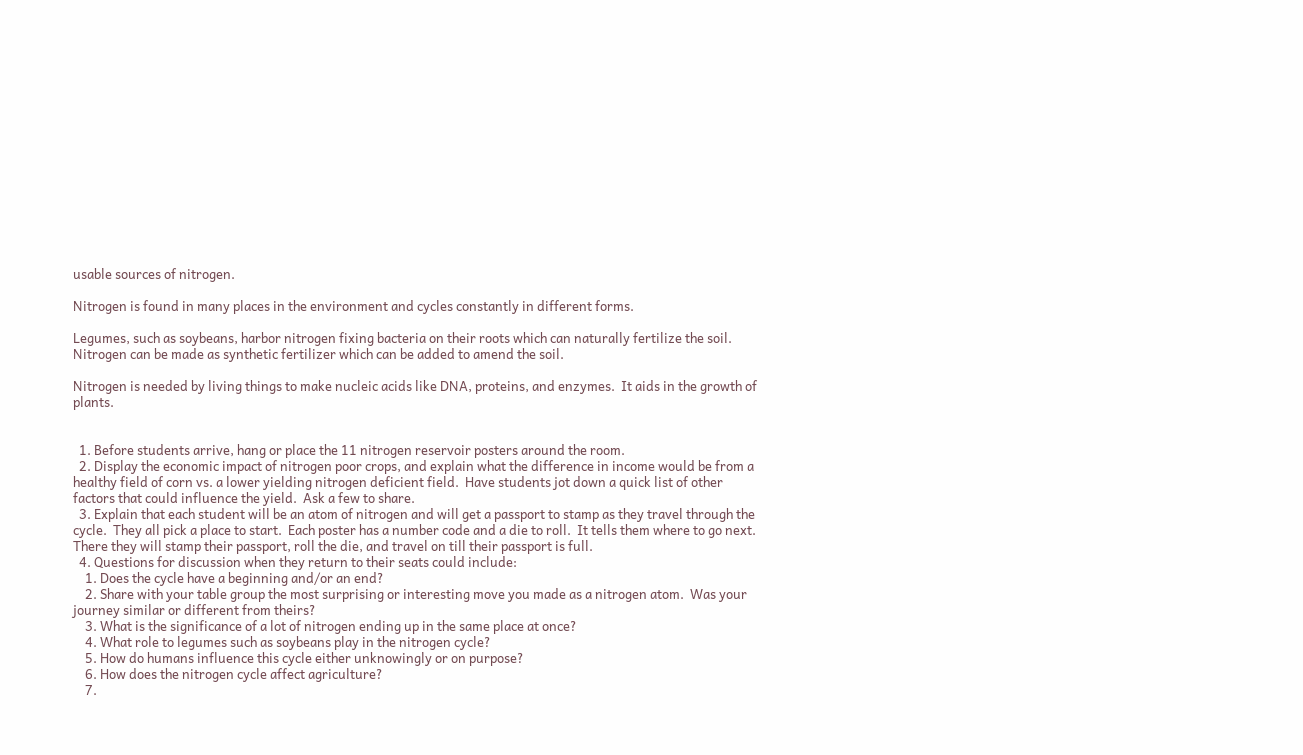usable sources of nitrogen.

Nitrogen is found in many places in the environment and cycles constantly in different forms.

Legumes, such as soybeans, harbor nitrogen fixing bacteria on their roots which can naturally fertilize the soil.  Nitrogen can be made as synthetic fertilizer which can be added to amend the soil.

Nitrogen is needed by living things to make nucleic acids like DNA, proteins, and enzymes.  It aids in the growth of plants.


  1. Before students arrive, hang or place the 11 nitrogen reservoir posters around the room.
  2. Display the economic impact of nitrogen poor crops, and explain what the difference in income would be from a healthy field of corn vs. a lower yielding nitrogen deficient field.  Have students jot down a quick list of other factors that could influence the yield.  Ask a few to share.
  3. Explain that each student will be an atom of nitrogen and will get a passport to stamp as they travel through the cycle.  They all pick a place to start.  Each poster has a number code and a die to roll.  It tells them where to go next.  There they will stamp their passport, roll the die, and travel on till their passport is full.
  4. Questions for discussion when they return to their seats could include:
    1. Does the cycle have a beginning and/or an end?
    2. Share with your table group the most surprising or interesting move you made as a nitrogen atom.  Was your journey similar or different from theirs?
    3. What is the significance of a lot of nitrogen ending up in the same place at once?
    4. What role to legumes such as soybeans play in the nitrogen cycle?
    5. How do humans influence this cycle either unknowingly or on purpose?
    6. How does the nitrogen cycle affect agriculture?
    7.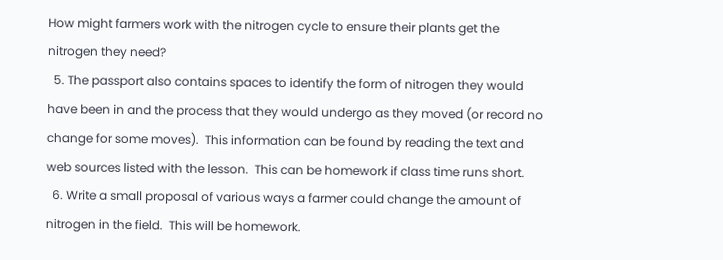How might farmers work with the nitrogen cycle to ensure their plants get the nitrogen they need?
  5. The passport also contains spaces to identify the form of nitrogen they would have been in and the process that they would undergo as they moved (or record no change for some moves).  This information can be found by reading the text and web sources listed with the lesson.  This can be homework if class time runs short.
  6. Write a small proposal of various ways a farmer could change the amount of nitrogen in the field.  This will be homework.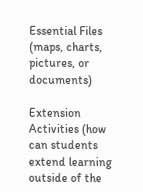Essential Files (maps, charts, pictures, or documents)

Extension Activities (how can students extend learning outside of the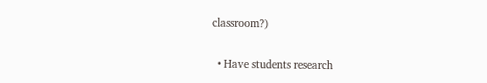classroom?)

  • Have students research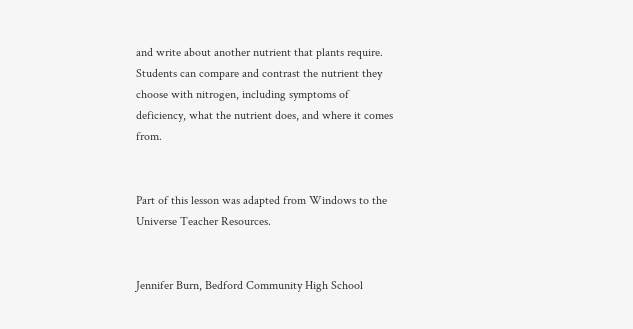and write about another nutrient that plants require. Students can compare and contrast the nutrient they choose with nitrogen, including symptoms of deficiency, what the nutrient does, and where it comes from.


Part of this lesson was adapted from Windows to the Universe Teacher Resources.


Jennifer Burn, Bedford Community High School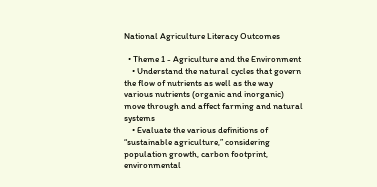National Agriculture Literacy Outcomes

  • Theme 1 - Agriculture and the Environment
    • Understand the natural cycles that govern the flow of nutrients as well as the way various nutrients (organic and inorganic) move through and affect farming and natural systems
    • Evaluate the various definitions of “sustainable agriculture,” considering population growth, carbon footprint, environmental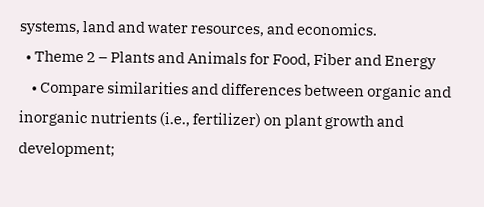systems, land and water resources, and economics.
  • Theme 2 – Plants and Animals for Food, Fiber and Energy
    • Compare similarities and differences between organic and inorganic nutrients (i.e., fertilizer) on plant growth and development;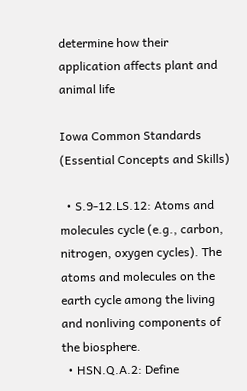determine how their application affects plant and animal life

Iowa Common Standards (Essential Concepts and Skills)

  • S.9-12.LS.12: Atoms and molecules cycle (e.g., carbon, nitrogen, oxygen cycles). The atoms and molecules on the earth cycle among the living and nonliving components of the biosphere.
  • HSN.Q.A.2: Define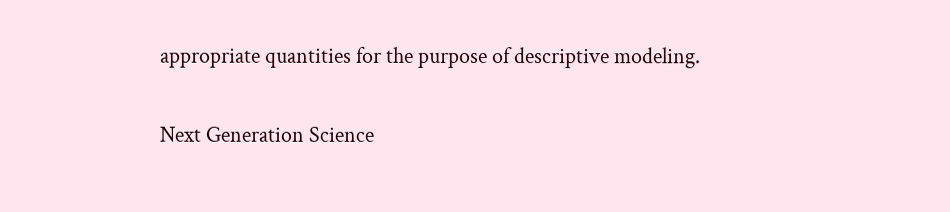appropriate quantities for the purpose of descriptive modeling.

Next Generation Science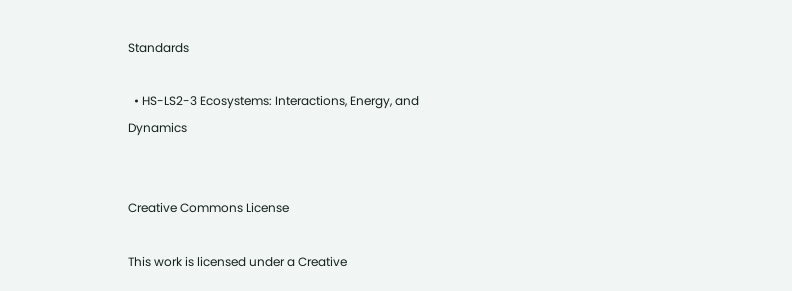Standards

  • HS-LS2-3 Ecosystems: Interactions, Energy, and Dynamics


Creative Commons License

This work is licensed under a Creative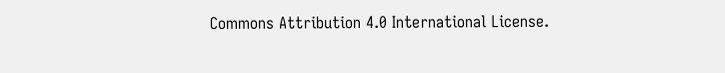Commons Attribution 4.0 International License.